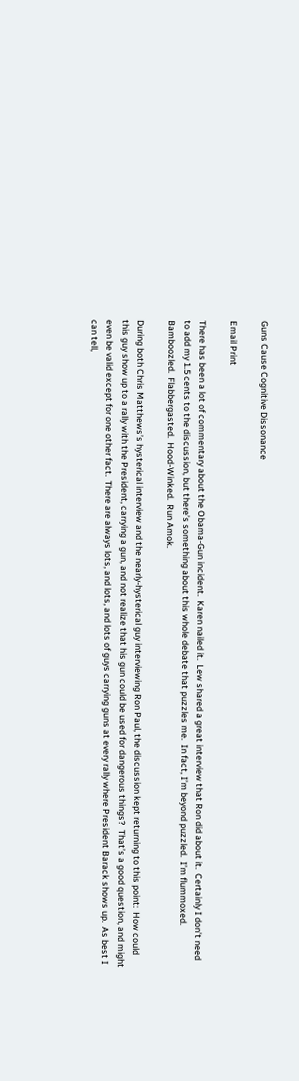Guns Cause Cognitive Dissonance

Email Print

There has been a lot of commentary about the Obama-Gun incident.  Karen nailed it.  Lew shared a great interview that Ron did about it.  Certainly I don’t need to add my 1.5 cents to the discussion, but there’s something about this whole debate that puzzles me.  In fact, I’m beyond puzzled.  I’m flummoxed.  Bamboozled.  Flabbergasted.  Hood-Winked.  Run Amok.

During both Chris Matthews’s hysterical interview and the nearly-hysterical guy interviewing Ron Paul, the discussion kept returning to this point:  How could this guy show up to a rally with the President, carrying a gun, and not realize that his gun could be used for dangerous things?  That’s a good question, and might even be valid except for one other fact.  There are always lots, and lots, and lots of guys carrying guns at every rally where President Barack shows up.  As best I can tell,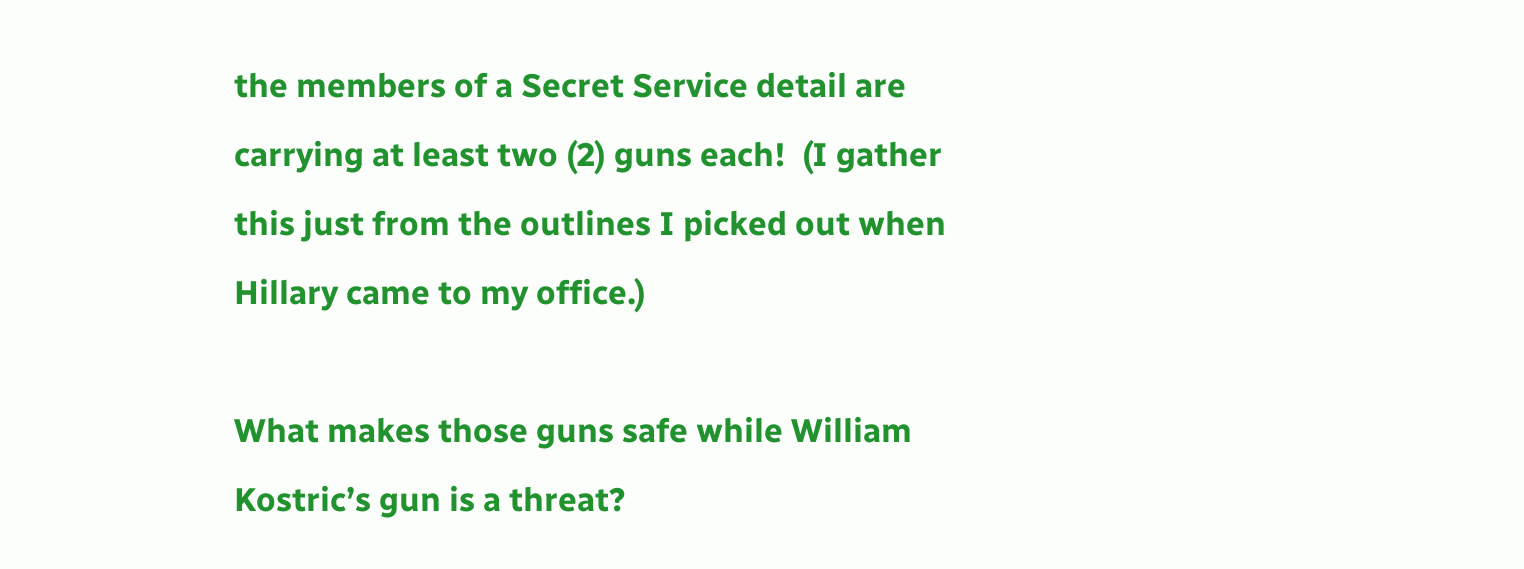the members of a Secret Service detail are carrying at least two (2) guns each!  (I gather this just from the outlines I picked out when Hillary came to my office.)

What makes those guns safe while William Kostric’s gun is a threat?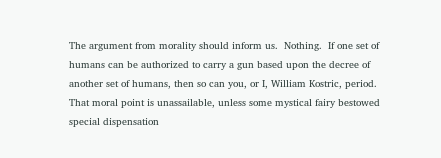The argument from morality should inform us.  Nothing.  If one set of humans can be authorized to carry a gun based upon the decree of another set of humans, then so can you, or I, William Kostric, period.  That moral point is unassailable, unless some mystical fairy bestowed special dispensation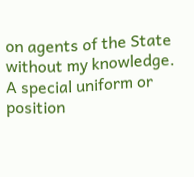on agents of the State without my knowledge.  A special uniform or position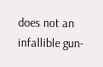does not an infallible gun-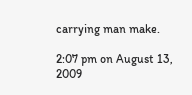carrying man make.

2:07 pm on August 13, 2009